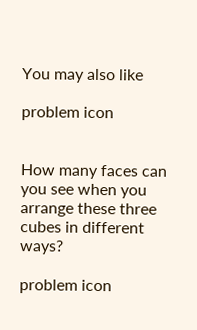You may also like

problem icon


How many faces can you see when you arrange these three cubes in different ways?

problem icon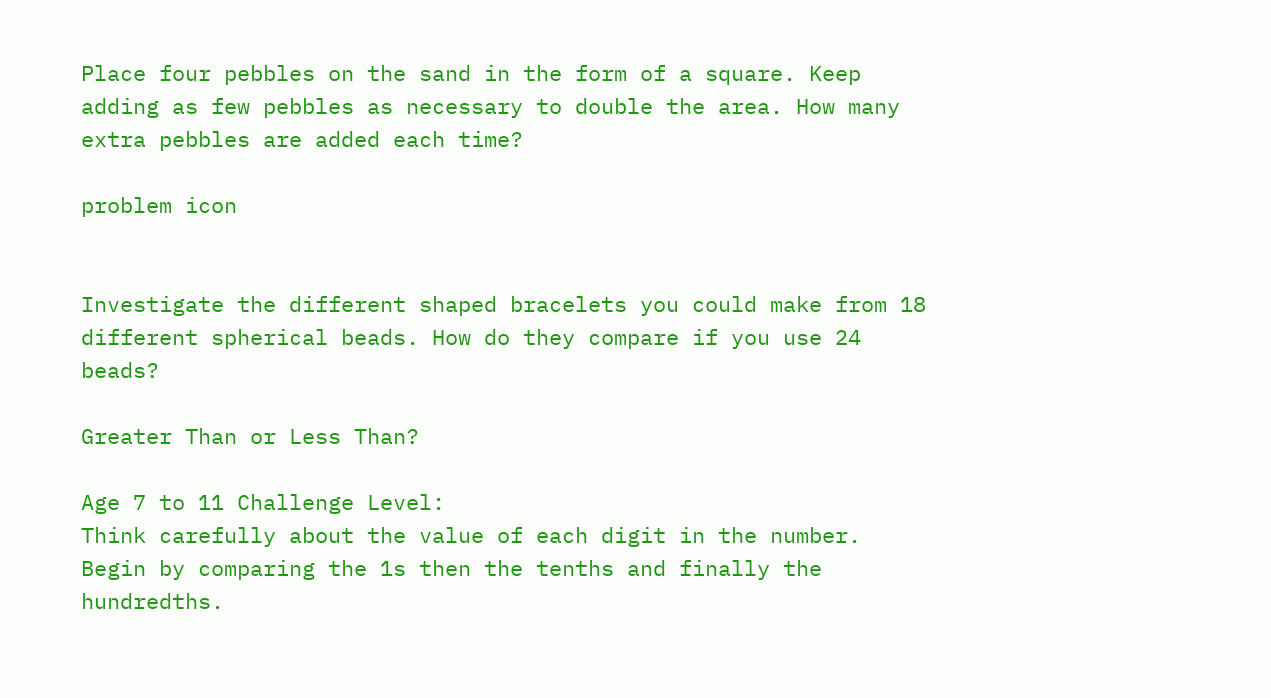Place four pebbles on the sand in the form of a square. Keep adding as few pebbles as necessary to double the area. How many extra pebbles are added each time?

problem icon


Investigate the different shaped bracelets you could make from 18 different spherical beads. How do they compare if you use 24 beads?

Greater Than or Less Than?

Age 7 to 11 Challenge Level:
Think carefully about the value of each digit in the number.
Begin by comparing the 1s then the tenths and finally the hundredths.